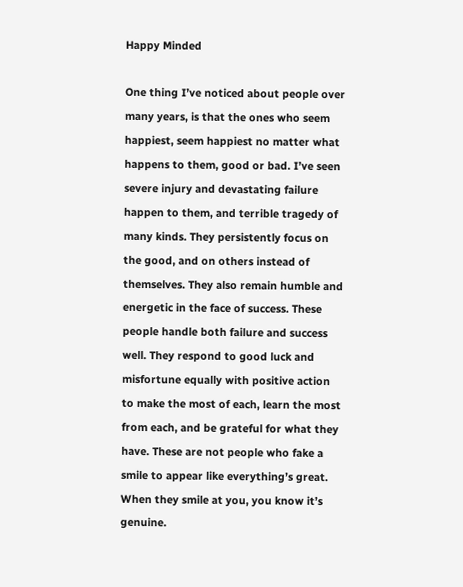Happy Minded

One thing I’ve noticed about people over many years, is that the ones who seem happiest, seem happiest no matter what happens to them, good or bad. I’ve seen severe injury and devastating failure happen to them, and terrible tragedy of many kinds. They persistently focus on the good, and on others instead of themselves. They also remain humble and energetic in the face of success. These people handle both failure and success well. They respond to good luck and misfortune equally with positive action to make the most of each, learn the most from each, and be grateful for what they have. These are not people who fake a smile to appear like everything’s great. When they smile at you, you know it’s genuine.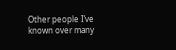Other people I’ve known over many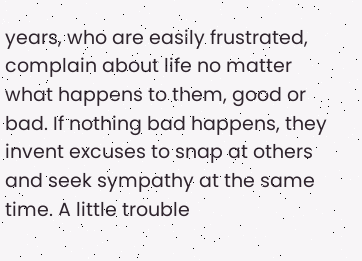years, who are easily frustrated, complain about life no matter what happens to them, good or bad. If nothing bad happens, they invent excuses to snap at others and seek sympathy at the same time. A little trouble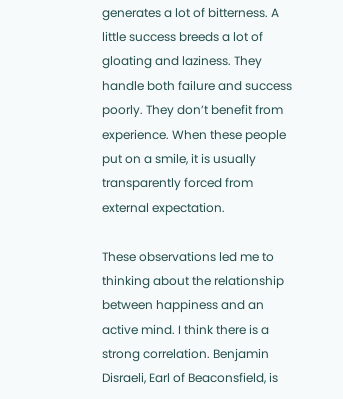generates a lot of bitterness. A little success breeds a lot of gloating and laziness. They handle both failure and success poorly. They don’t benefit from experience. When these people put on a smile, it is usually transparently forced from external expectation.

These observations led me to thinking about the relationship between happiness and an active mind. I think there is a strong correlation. Benjamin Disraeli, Earl of Beaconsfield, is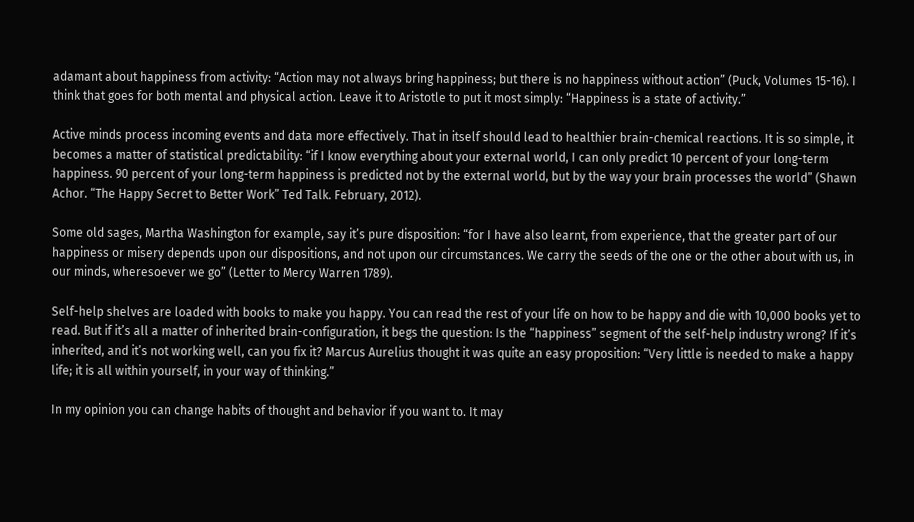adamant about happiness from activity: “Action may not always bring happiness; but there is no happiness without action” (Puck, Volumes 15-16). I think that goes for both mental and physical action. Leave it to Aristotle to put it most simply: “Happiness is a state of activity.”

Active minds process incoming events and data more effectively. That in itself should lead to healthier brain-chemical reactions. It is so simple, it becomes a matter of statistical predictability: “if I know everything about your external world, I can only predict 10 percent of your long-term happiness. 90 percent of your long-term happiness is predicted not by the external world, but by the way your brain processes the world” (Shawn Achor. “The Happy Secret to Better Work” Ted Talk. February, 2012).

Some old sages, Martha Washington for example, say it’s pure disposition: “for I have also learnt, from experience, that the greater part of our happiness or misery depends upon our dispositions, and not upon our circumstances. We carry the seeds of the one or the other about with us, in our minds, wheresoever we go” (Letter to Mercy Warren 1789).

Self-help shelves are loaded with books to make you happy. You can read the rest of your life on how to be happy and die with 10,000 books yet to read. But if it’s all a matter of inherited brain-configuration, it begs the question: Is the “happiness” segment of the self-help industry wrong? If it’s inherited, and it’s not working well, can you fix it? Marcus Aurelius thought it was quite an easy proposition: “Very little is needed to make a happy life; it is all within yourself, in your way of thinking.”

In my opinion you can change habits of thought and behavior if you want to. It may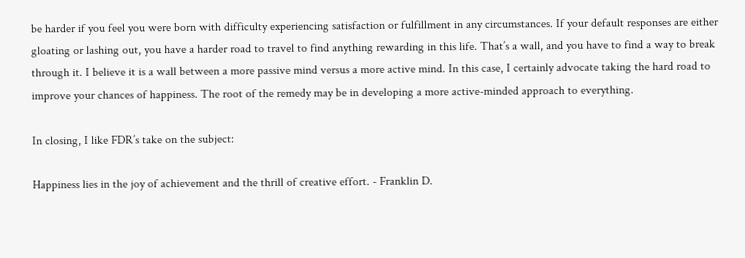be harder if you feel you were born with difficulty experiencing satisfaction or fulfillment in any circumstances. If your default responses are either gloating or lashing out, you have a harder road to travel to find anything rewarding in this life. That’s a wall, and you have to find a way to break through it. I believe it is a wall between a more passive mind versus a more active mind. In this case, I certainly advocate taking the hard road to improve your chances of happiness. The root of the remedy may be in developing a more active-minded approach to everything.

In closing, I like FDR’s take on the subject:

Happiness lies in the joy of achievement and the thrill of creative effort. - Franklin D.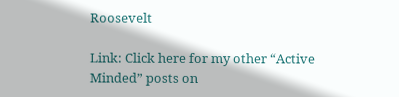Roosevelt

Link: Click here for my other “Active Minded” posts on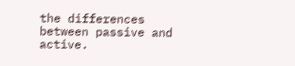the differences between passive and active.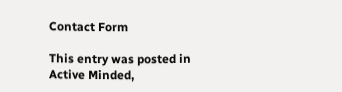Contact Form

This entry was posted in Active Minded,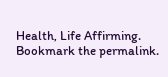Health, Life Affirming. Bookmark the permalink.